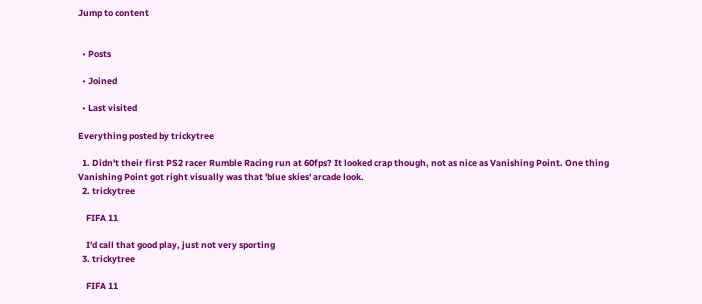Jump to content


  • Posts

  • Joined

  • Last visited

Everything posted by trickytree

  1. Didn't their first PS2 racer Rumble Racing run at 60fps? It looked crap though, not as nice as Vanishing Point. One thing Vanishing Point got right visually was that 'blue skies' arcade look.
  2. trickytree

    FIFA 11

    I'd call that good play, just not very sporting
  3. trickytree

    FIFA 11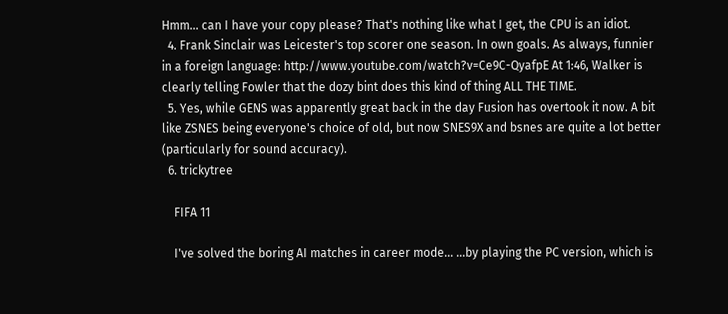Hmm... can I have your copy please? That's nothing like what I get, the CPU is an idiot.
  4. Frank Sinclair was Leicester's top scorer one season. In own goals. As always, funnier in a foreign language: http://www.youtube.com/watch?v=Ce9C-QyafpE At 1:46, Walker is clearly telling Fowler that the dozy bint does this kind of thing ALL THE TIME.
  5. Yes, while GENS was apparently great back in the day Fusion has overtook it now. A bit like ZSNES being everyone's choice of old, but now SNES9X and bsnes are quite a lot better (particularly for sound accuracy).
  6. trickytree

    FIFA 11

    I've solved the boring AI matches in career mode... ...by playing the PC version, which is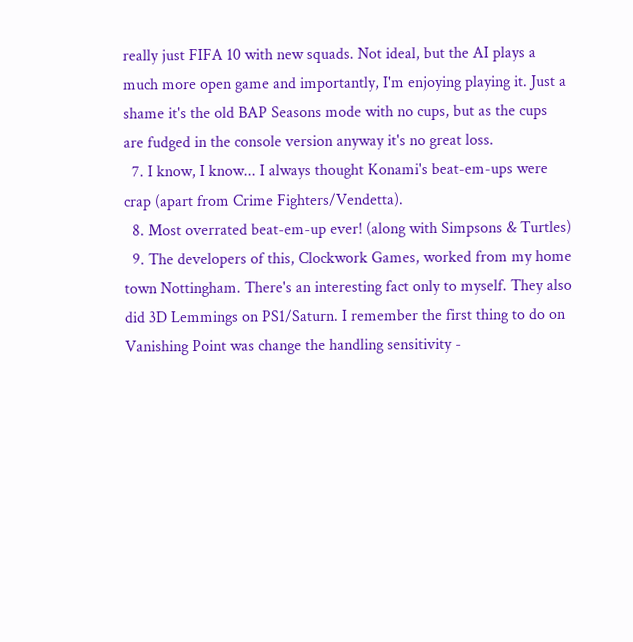really just FIFA 10 with new squads. Not ideal, but the AI plays a much more open game and importantly, I'm enjoying playing it. Just a shame it's the old BAP Seasons mode with no cups, but as the cups are fudged in the console version anyway it's no great loss.
  7. I know, I know... I always thought Konami's beat-em-ups were crap (apart from Crime Fighters/Vendetta).
  8. Most overrated beat-em-up ever! (along with Simpsons & Turtles)
  9. The developers of this, Clockwork Games, worked from my home town Nottingham. There's an interesting fact only to myself. They also did 3D Lemmings on PS1/Saturn. I remember the first thing to do on Vanishing Point was change the handling sensitivity -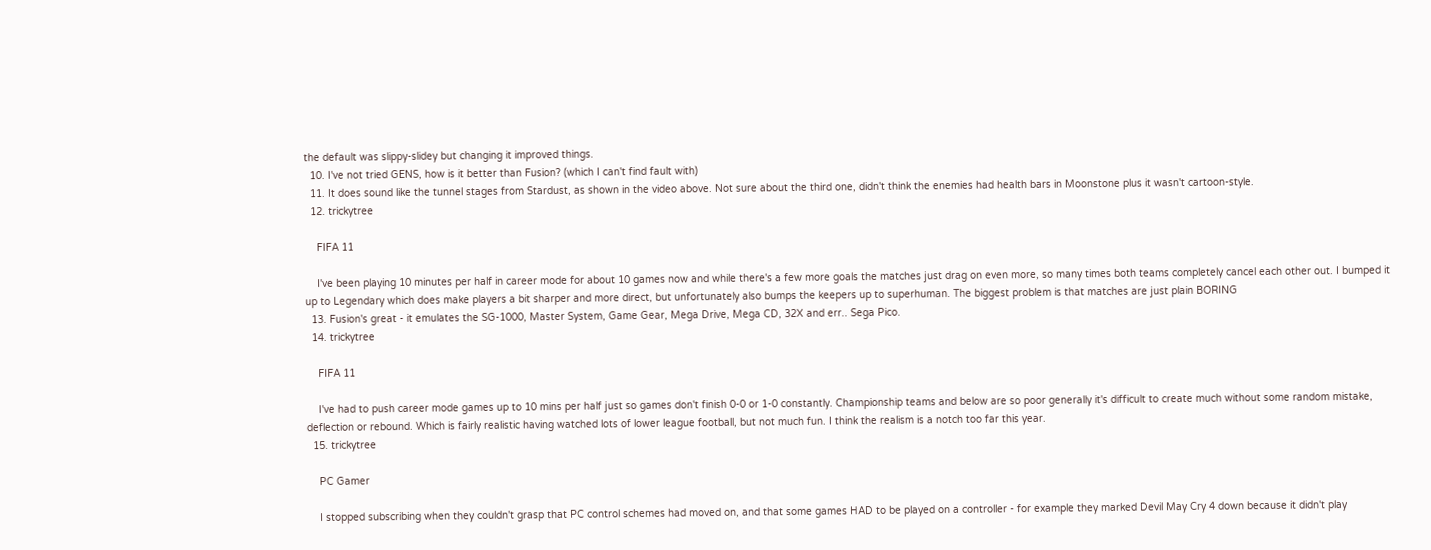the default was slippy-slidey but changing it improved things.
  10. I've not tried GENS, how is it better than Fusion? (which I can't find fault with)
  11. It does sound like the tunnel stages from Stardust, as shown in the video above. Not sure about the third one, didn't think the enemies had health bars in Moonstone plus it wasn't cartoon-style.
  12. trickytree

    FIFA 11

    I've been playing 10 minutes per half in career mode for about 10 games now and while there's a few more goals the matches just drag on even more, so many times both teams completely cancel each other out. I bumped it up to Legendary which does make players a bit sharper and more direct, but unfortunately also bumps the keepers up to superhuman. The biggest problem is that matches are just plain BORING
  13. Fusion's great - it emulates the SG-1000, Master System, Game Gear, Mega Drive, Mega CD, 32X and err.. Sega Pico.
  14. trickytree

    FIFA 11

    I've had to push career mode games up to 10 mins per half just so games don't finish 0-0 or 1-0 constantly. Championship teams and below are so poor generally it's difficult to create much without some random mistake, deflection or rebound. Which is fairly realistic having watched lots of lower league football, but not much fun. I think the realism is a notch too far this year.
  15. trickytree

    PC Gamer

    I stopped subscribing when they couldn't grasp that PC control schemes had moved on, and that some games HAD to be played on a controller - for example they marked Devil May Cry 4 down because it didn't play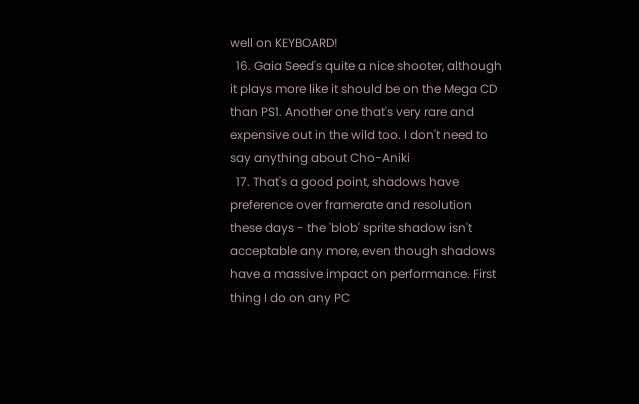well on KEYBOARD!
  16. Gaia Seed's quite a nice shooter, although it plays more like it should be on the Mega CD than PS1. Another one that's very rare and expensive out in the wild too. I don't need to say anything about Cho-Aniki
  17. That's a good point, shadows have preference over framerate and resolution these days - the 'blob' sprite shadow isn't acceptable any more, even though shadows have a massive impact on performance. First thing I do on any PC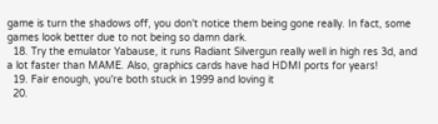game is turn the shadows off, you don't notice them being gone really. In fact, some games look better due to not being so damn dark.
  18. Try the emulator Yabause, it runs Radiant Silvergun really well in high res 3d, and a lot faster than MAME. Also, graphics cards have had HDMI ports for years!
  19. Fair enough, you're both stuck in 1999 and loving it
  20.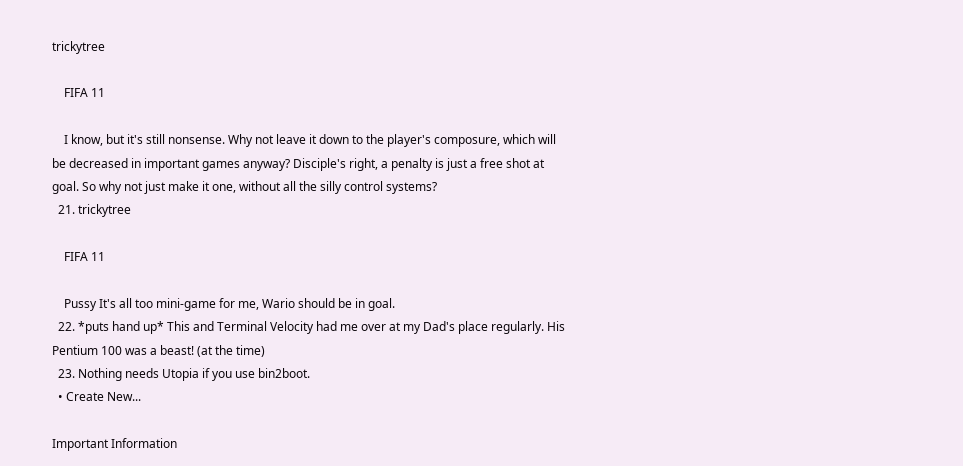trickytree

    FIFA 11

    I know, but it's still nonsense. Why not leave it down to the player's composure, which will be decreased in important games anyway? Disciple's right, a penalty is just a free shot at goal. So why not just make it one, without all the silly control systems?
  21. trickytree

    FIFA 11

    Pussy It's all too mini-game for me, Wario should be in goal.
  22. *puts hand up* This and Terminal Velocity had me over at my Dad's place regularly. His Pentium 100 was a beast! (at the time)
  23. Nothing needs Utopia if you use bin2boot.
  • Create New...

Important Information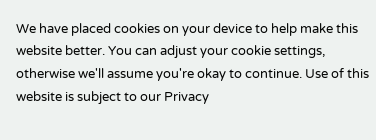We have placed cookies on your device to help make this website better. You can adjust your cookie settings, otherwise we'll assume you're okay to continue. Use of this website is subject to our Privacy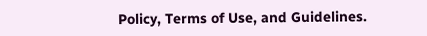Policy, Terms of Use, and Guidelines.